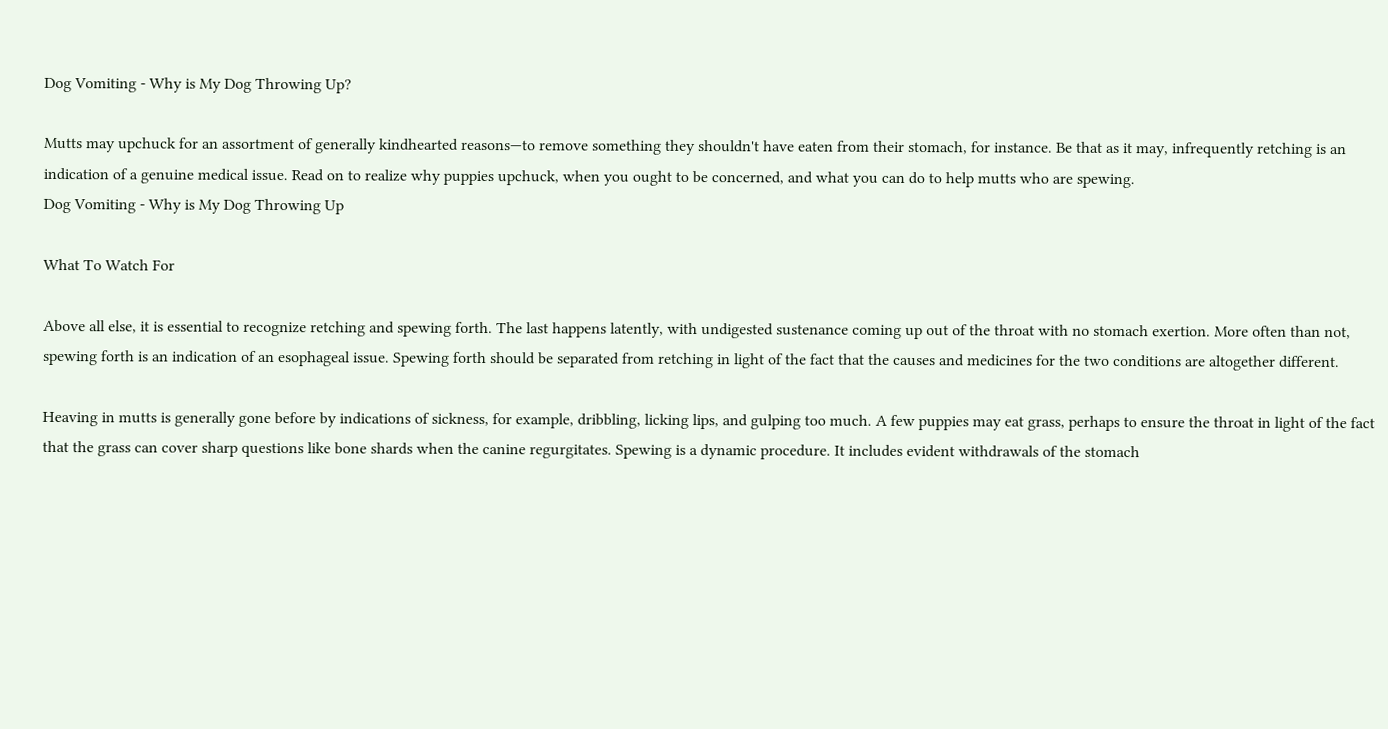Dog Vomiting - Why is My Dog Throwing Up?

Mutts may upchuck for an assortment of generally kindhearted reasons—to remove something they shouldn't have eaten from their stomach, for instance. Be that as it may, infrequently retching is an indication of a genuine medical issue. Read on to realize why puppies upchuck, when you ought to be concerned, and what you can do to help mutts who are spewing.
Dog Vomiting - Why is My Dog Throwing Up

What To Watch For

Above all else, it is essential to recognize retching and spewing forth. The last happens latently, with undigested sustenance coming up out of the throat with no stomach exertion. More often than not, spewing forth is an indication of an esophageal issue. Spewing forth should be separated from retching in light of the fact that the causes and medicines for the two conditions are altogether different.

Heaving in mutts is generally gone before by indications of sickness, for example, dribbling, licking lips, and gulping too much. A few puppies may eat grass, perhaps to ensure the throat in light of the fact that the grass can cover sharp questions like bone shards when the canine regurgitates. Spewing is a dynamic procedure. It includes evident withdrawals of the stomach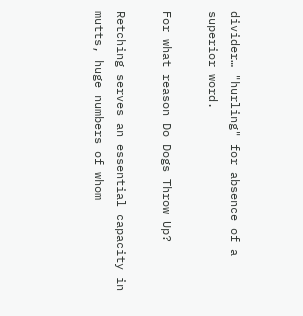divider… "hurling" for absence of a superior word.

For what reason Do Dogs Throw Up?

Retching serves an essential capacity in mutts, huge numbers of whom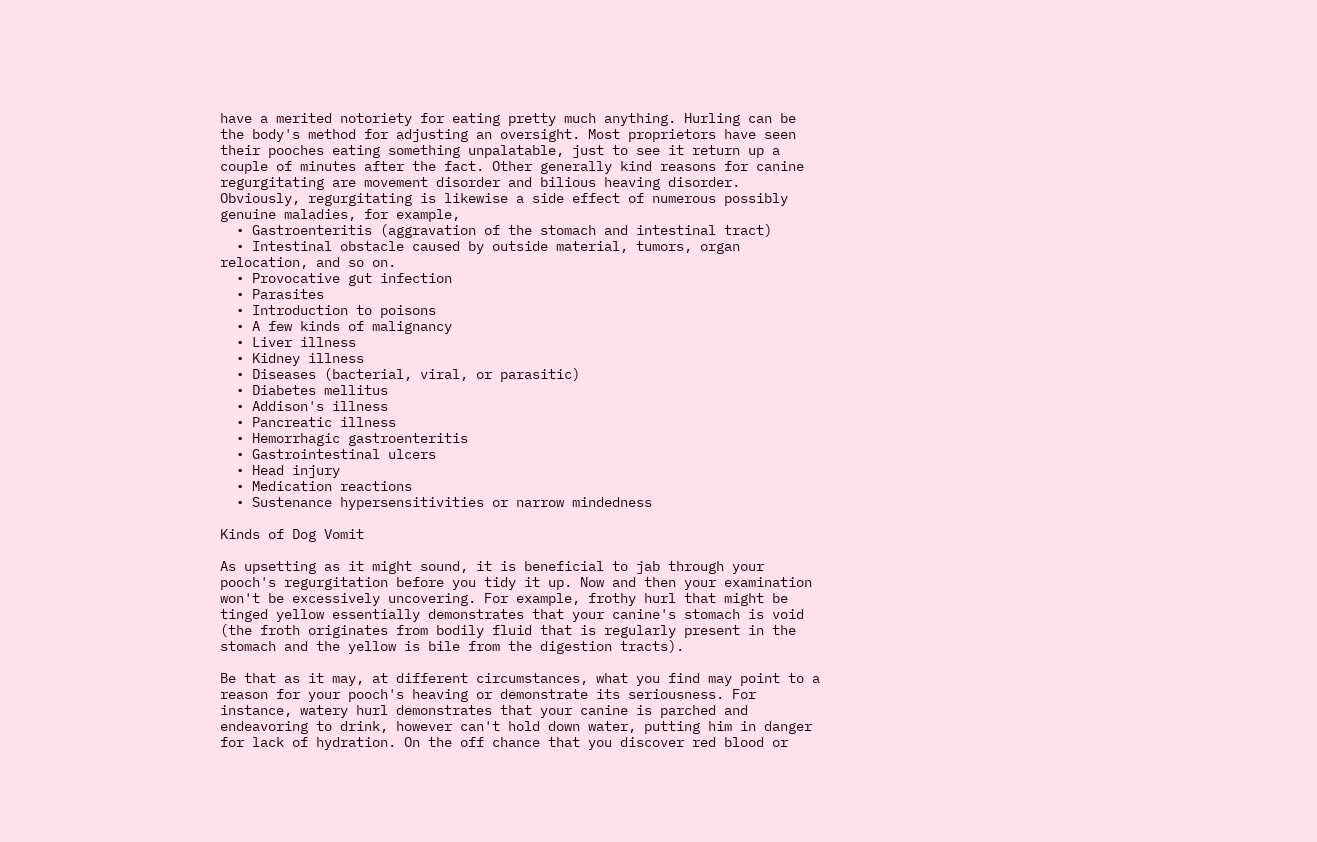have a merited notoriety for eating pretty much anything. Hurling can be the body's method for adjusting an oversight. Most proprietors have seen their pooches eating something unpalatable, just to see it return up a couple of minutes after the fact. Other generally kind reasons for canine regurgitating are movement disorder and bilious heaving disorder. Obviously, regurgitating is likewise a side effect of numerous possibly genuine maladies, for example,
  • Gastroenteritis (aggravation of the stomach and intestinal tract)
  • Intestinal obstacle caused by outside material, tumors, organ relocation, and so on.
  • Provocative gut infection
  • Parasites
  • Introduction to poisons
  • A few kinds of malignancy
  • Liver illness
  • Kidney illness
  • Diseases (bacterial, viral, or parasitic)
  • Diabetes mellitus
  • Addison's illness
  • Pancreatic illness
  • Hemorrhagic gastroenteritis
  • Gastrointestinal ulcers
  • Head injury
  • Medication reactions
  • Sustenance hypersensitivities or narrow mindedness

Kinds of Dog Vomit

As upsetting as it might sound, it is beneficial to jab through your pooch's regurgitation before you tidy it up. Now and then your examination won't be excessively uncovering. For example, frothy hurl that might be tinged yellow essentially demonstrates that your canine's stomach is void (the froth originates from bodily fluid that is regularly present in the stomach and the yellow is bile from the digestion tracts).

Be that as it may, at different circumstances, what you find may point to a reason for your pooch's heaving or demonstrate its seriousness. For instance, watery hurl demonstrates that your canine is parched and endeavoring to drink, however can't hold down water, putting him in danger for lack of hydration. On the off chance that you discover red blood or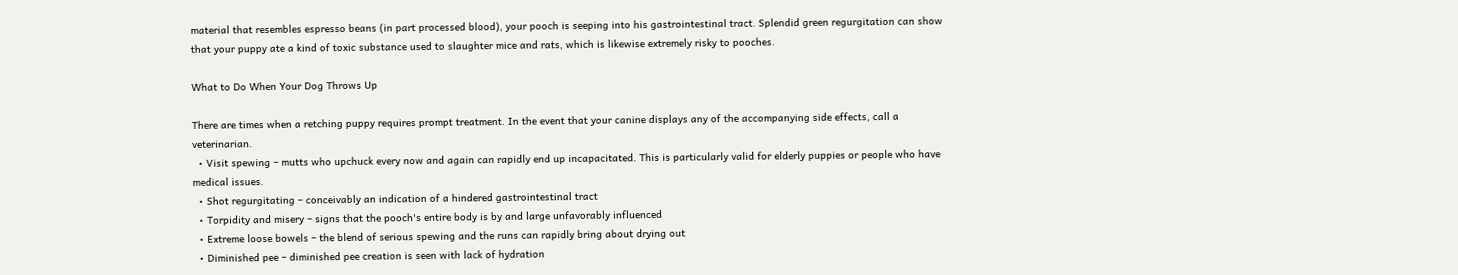material that resembles espresso beans (in part processed blood), your pooch is seeping into his gastrointestinal tract. Splendid green regurgitation can show that your puppy ate a kind of toxic substance used to slaughter mice and rats, which is likewise extremely risky to pooches.

What to Do When Your Dog Throws Up

There are times when a retching puppy requires prompt treatment. In the event that your canine displays any of the accompanying side effects, call a veterinarian.
  • Visit spewing – mutts who upchuck every now and again can rapidly end up incapacitated. This is particularly valid for elderly puppies or people who have medical issues.
  • Shot regurgitating – conceivably an indication of a hindered gastrointestinal tract
  • Torpidity and misery – signs that the pooch's entire body is by and large unfavorably influenced
  • Extreme loose bowels – the blend of serious spewing and the runs can rapidly bring about drying out
  • Diminished pee – diminished pee creation is seen with lack of hydration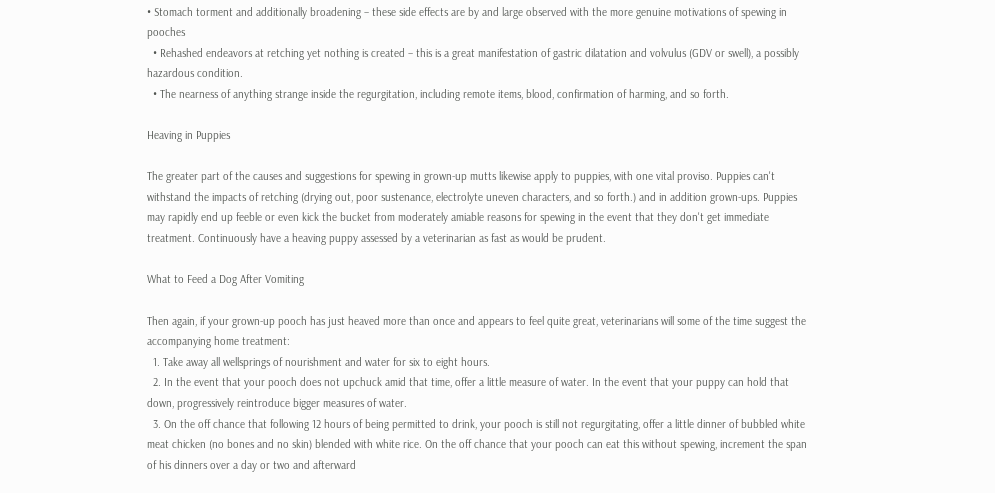• Stomach torment and additionally broadening – these side effects are by and large observed with the more genuine motivations of spewing in pooches
  • Rehashed endeavors at retching yet nothing is created – this is a great manifestation of gastric dilatation and volvulus (GDV or swell), a possibly hazardous condition.
  • The nearness of anything strange inside the regurgitation, including remote items, blood, confirmation of harming, and so forth.

Heaving in Puppies

The greater part of the causes and suggestions for spewing in grown-up mutts likewise apply to puppies, with one vital proviso. Puppies can't withstand the impacts of retching (drying out, poor sustenance, electrolyte uneven characters, and so forth.) and in addition grown-ups. Puppies may rapidly end up feeble or even kick the bucket from moderately amiable reasons for spewing in the event that they don't get immediate treatment. Continuously have a heaving puppy assessed by a veterinarian as fast as would be prudent.

What to Feed a Dog After Vomiting

Then again, if your grown-up pooch has just heaved more than once and appears to feel quite great, veterinarians will some of the time suggest the accompanying home treatment:
  1. Take away all wellsprings of nourishment and water for six to eight hours.
  2. In the event that your pooch does not upchuck amid that time, offer a little measure of water. In the event that your puppy can hold that down, progressively reintroduce bigger measures of water.
  3. On the off chance that following 12 hours of being permitted to drink, your pooch is still not regurgitating, offer a little dinner of bubbled white meat chicken (no bones and no skin) blended with white rice. On the off chance that your pooch can eat this without spewing, increment the span of his dinners over a day or two and afterward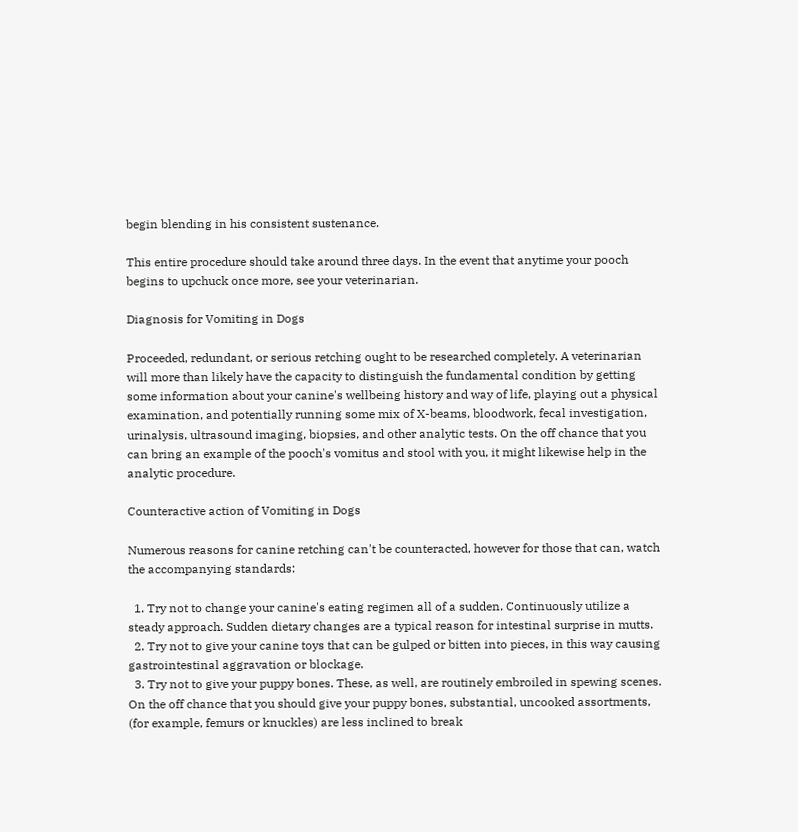begin blending in his consistent sustenance.

This entire procedure should take around three days. In the event that anytime your pooch begins to upchuck once more, see your veterinarian.

Diagnosis for Vomiting in Dogs

Proceeded, redundant, or serious retching ought to be researched completely. A veterinarian will more than likely have the capacity to distinguish the fundamental condition by getting some information about your canine's wellbeing history and way of life, playing out a physical examination, and potentially running some mix of X-beams, bloodwork, fecal investigation, urinalysis, ultrasound imaging, biopsies, and other analytic tests. On the off chance that you can bring an example of the pooch's vomitus and stool with you, it might likewise help in the analytic procedure.

Counteractive action of Vomiting in Dogs

Numerous reasons for canine retching can't be counteracted, however for those that can, watch the accompanying standards:

  1. Try not to change your canine's eating regimen all of a sudden. Continuously utilize a steady approach. Sudden dietary changes are a typical reason for intestinal surprise in mutts.
  2. Try not to give your canine toys that can be gulped or bitten into pieces, in this way causing gastrointestinal aggravation or blockage.
  3. Try not to give your puppy bones. These, as well, are routinely embroiled in spewing scenes. On the off chance that you should give your puppy bones, substantial, uncooked assortments, (for example, femurs or knuckles) are less inclined to break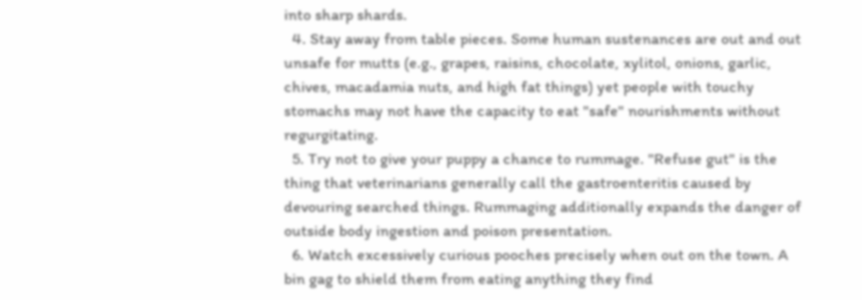into sharp shards.
  4. Stay away from table pieces. Some human sustenances are out and out unsafe for mutts (e.g., grapes, raisins, chocolate, xylitol, onions, garlic, chives, macadamia nuts, and high fat things) yet people with touchy stomachs may not have the capacity to eat "safe" nourishments without regurgitating.
  5. Try not to give your puppy a chance to rummage. "Refuse gut" is the thing that veterinarians generally call the gastroenteritis caused by devouring searched things. Rummaging additionally expands the danger of outside body ingestion and poison presentation.
  6. Watch excessively curious pooches precisely when out on the town. A bin gag to shield them from eating anything they find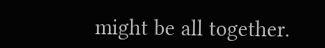might be all together.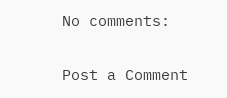No comments:

Post a Comment